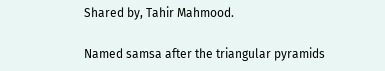Shared by, Tahir Mahmood.

Named samsa after the triangular pyramids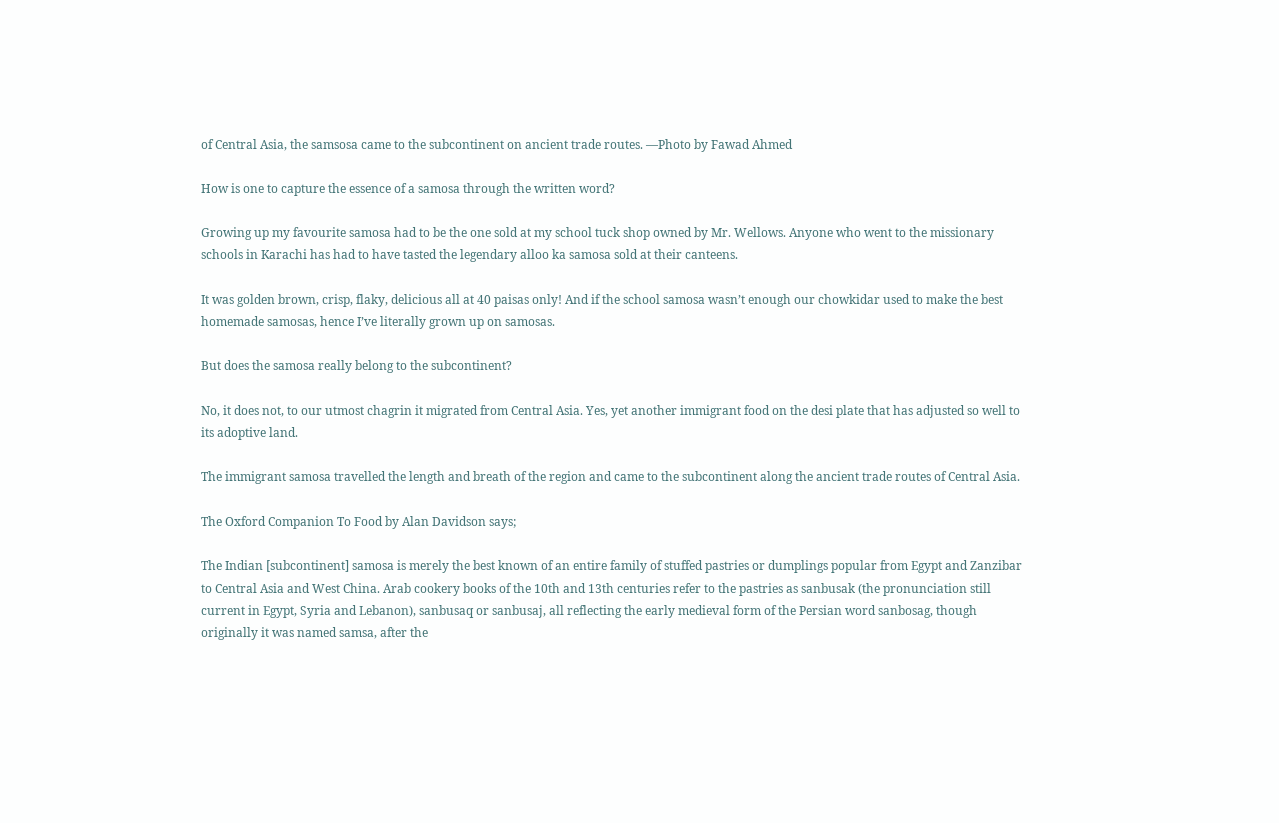of Central Asia, the samsosa came to the subcontinent on ancient trade routes. —Photo by Fawad Ahmed

How is one to capture the essence of a samosa through the written word?

Growing up my favourite samosa had to be the one sold at my school tuck shop owned by Mr. Wellows. Anyone who went to the missionary schools in Karachi has had to have tasted the legendary alloo ka samosa sold at their canteens.

It was golden brown, crisp, flaky, delicious all at 40 paisas only! And if the school samosa wasn’t enough our chowkidar used to make the best homemade samosas, hence I’ve literally grown up on samosas.

But does the samosa really belong to the subcontinent?

No, it does not, to our utmost chagrin it migrated from Central Asia. Yes, yet another immigrant food on the desi plate that has adjusted so well to its adoptive land.

The immigrant samosa travelled the length and breath of the region and came to the subcontinent along the ancient trade routes of Central Asia.

The Oxford Companion To Food by Alan Davidson says;

The Indian [subcontinent] samosa is merely the best known of an entire family of stuffed pastries or dumplings popular from Egypt and Zanzibar to Central Asia and West China. Arab cookery books of the 10th and 13th centuries refer to the pastries as sanbusak (the pronunciation still current in Egypt, Syria and Lebanon), sanbusaq or sanbusaj, all reflecting the early medieval form of the Persian word sanbosag, though originally it was named samsa, after the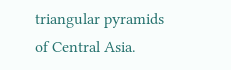triangular pyramids of Central Asia.